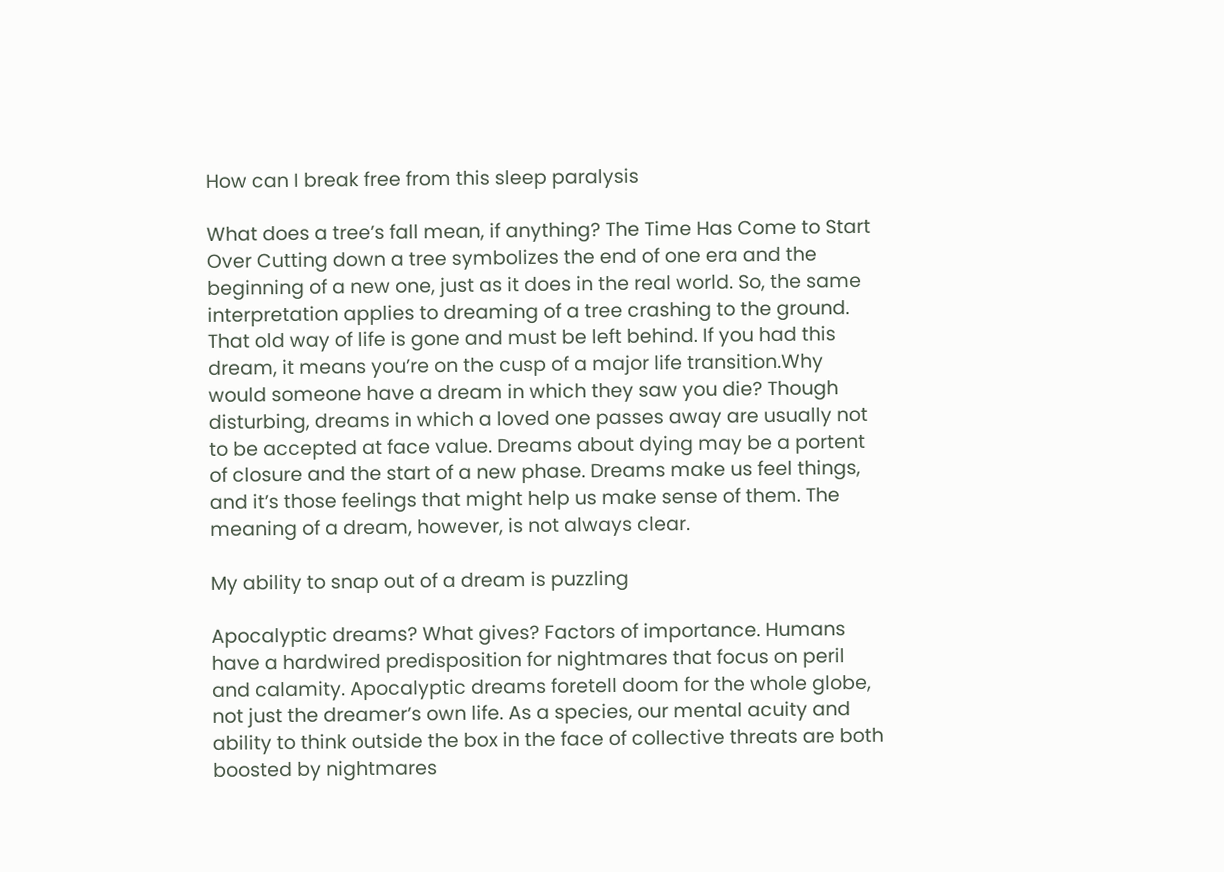How can I break free from this sleep paralysis

What does a tree’s fall mean, if anything? The Time Has Come to Start Over Cutting down a tree symbolizes the end of one era and the beginning of a new one, just as it does in the real world. So, the same interpretation applies to dreaming of a tree crashing to the ground. That old way of life is gone and must be left behind. If you had this dream, it means you’re on the cusp of a major life transition.Why would someone have a dream in which they saw you die? Though disturbing, dreams in which a loved one passes away are usually not to be accepted at face value. Dreams about dying may be a portent of closure and the start of a new phase. Dreams make us feel things, and it’s those feelings that might help us make sense of them. The meaning of a dream, however, is not always clear.

My ability to snap out of a dream is puzzling

Apocalyptic dreams? What gives? Factors of importance. Humans have a hardwired predisposition for nightmares that focus on peril and calamity. Apocalyptic dreams foretell doom for the whole globe, not just the dreamer’s own life. As a species, our mental acuity and ability to think outside the box in the face of collective threats are both boosted by nightmares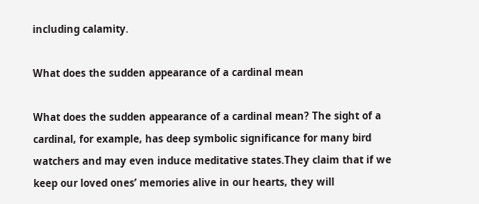including calamity.

What does the sudden appearance of a cardinal mean

What does the sudden appearance of a cardinal mean? The sight of a cardinal, for example, has deep symbolic significance for many bird watchers and may even induce meditative states.They claim that if we keep our loved ones’ memories alive in our hearts, they will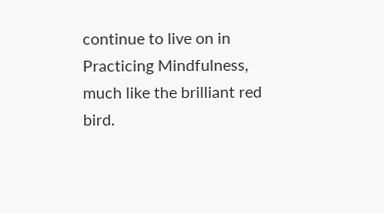continue to live on in Practicing Mindfulness, much like the brilliant red bird.